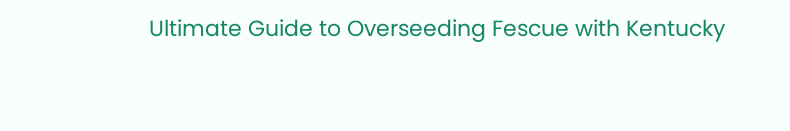Ultimate Guide to Overseeding Fescue with Kentucky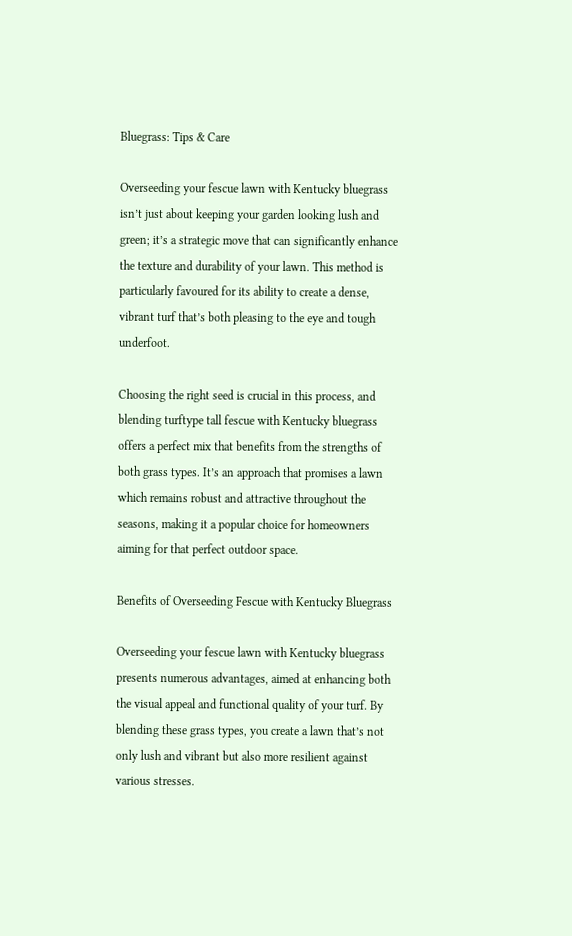Bluegrass: Tips & Care

Overseeding your fescue lawn with Kentucky bluegrass isn’t just about keeping your garden looking lush and green; it’s a strategic move that can significantly enhance the texture and durability of your lawn. This method is particularly favoured for its ability to create a dense, vibrant turf that’s both pleasing to the eye and tough underfoot.

Choosing the right seed is crucial in this process, and blending turftype tall fescue with Kentucky bluegrass offers a perfect mix that benefits from the strengths of both grass types. It’s an approach that promises a lawn which remains robust and attractive throughout the seasons, making it a popular choice for homeowners aiming for that perfect outdoor space.

Benefits of Overseeding Fescue with Kentucky Bluegrass

Overseeding your fescue lawn with Kentucky bluegrass presents numerous advantages, aimed at enhancing both the visual appeal and functional quality of your turf. By blending these grass types, you create a lawn that’s not only lush and vibrant but also more resilient against various stresses.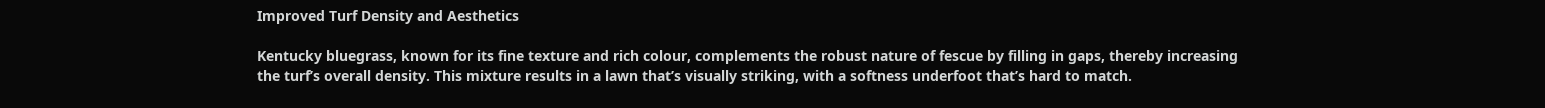Improved Turf Density and Aesthetics

Kentucky bluegrass, known for its fine texture and rich colour, complements the robust nature of fescue by filling in gaps, thereby increasing the turf’s overall density. This mixture results in a lawn that’s visually striking, with a softness underfoot that’s hard to match.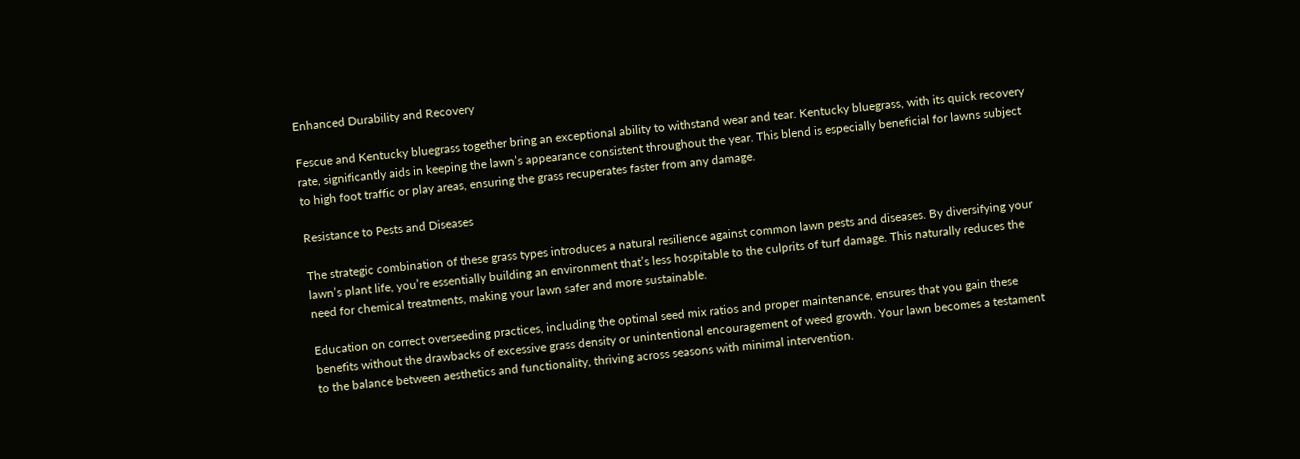Enhanced Durability and Recovery

Fescue and Kentucky bluegrass together bring an exceptional ability to withstand wear and tear. Kentucky bluegrass, with its quick recovery rate, significantly aids in keeping the lawn’s appearance consistent throughout the year. This blend is especially beneficial for lawns subject to high foot traffic or play areas, ensuring the grass recuperates faster from any damage.

Resistance to Pests and Diseases

The strategic combination of these grass types introduces a natural resilience against common lawn pests and diseases. By diversifying your lawn’s plant life, you’re essentially building an environment that’s less hospitable to the culprits of turf damage. This naturally reduces the need for chemical treatments, making your lawn safer and more sustainable.

Education on correct overseeding practices, including the optimal seed mix ratios and proper maintenance, ensures that you gain these benefits without the drawbacks of excessive grass density or unintentional encouragement of weed growth. Your lawn becomes a testament to the balance between aesthetics and functionality, thriving across seasons with minimal intervention.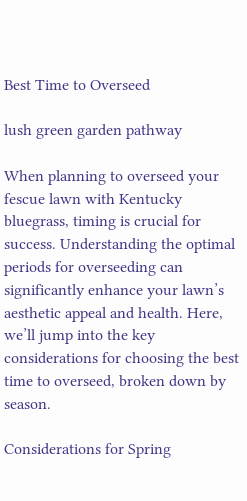Best Time to Overseed

lush green garden pathway

When planning to overseed your fescue lawn with Kentucky bluegrass, timing is crucial for success. Understanding the optimal periods for overseeding can significantly enhance your lawn’s aesthetic appeal and health. Here, we’ll jump into the key considerations for choosing the best time to overseed, broken down by season.

Considerations for Spring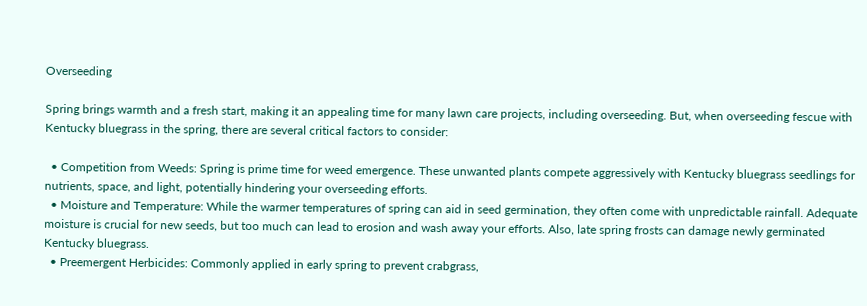Overseeding

Spring brings warmth and a fresh start, making it an appealing time for many lawn care projects, including overseeding. But, when overseeding fescue with Kentucky bluegrass in the spring, there are several critical factors to consider:

  • Competition from Weeds: Spring is prime time for weed emergence. These unwanted plants compete aggressively with Kentucky bluegrass seedlings for nutrients, space, and light, potentially hindering your overseeding efforts.
  • Moisture and Temperature: While the warmer temperatures of spring can aid in seed germination, they often come with unpredictable rainfall. Adequate moisture is crucial for new seeds, but too much can lead to erosion and wash away your efforts. Also, late spring frosts can damage newly germinated Kentucky bluegrass.
  • Preemergent Herbicides: Commonly applied in early spring to prevent crabgrass,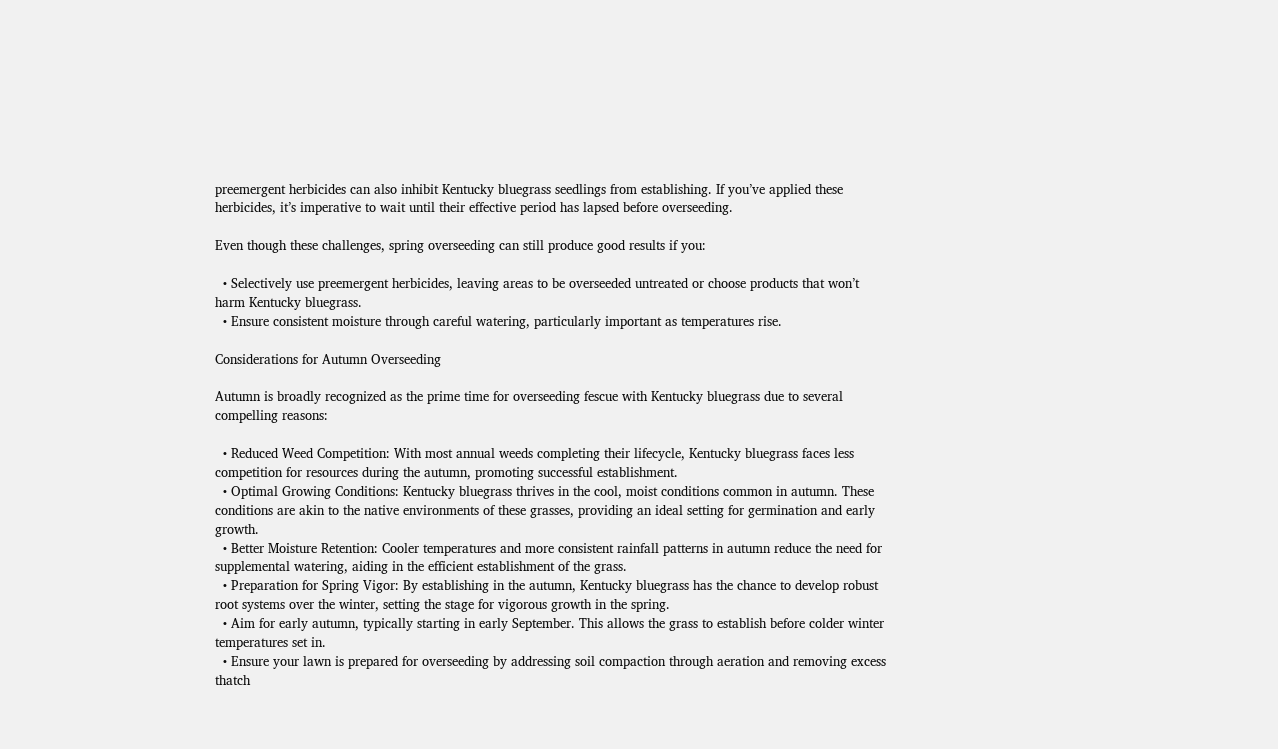preemergent herbicides can also inhibit Kentucky bluegrass seedlings from establishing. If you’ve applied these herbicides, it’s imperative to wait until their effective period has lapsed before overseeding.

Even though these challenges, spring overseeding can still produce good results if you:

  • Selectively use preemergent herbicides, leaving areas to be overseeded untreated or choose products that won’t harm Kentucky bluegrass.
  • Ensure consistent moisture through careful watering, particularly important as temperatures rise.

Considerations for Autumn Overseeding

Autumn is broadly recognized as the prime time for overseeding fescue with Kentucky bluegrass due to several compelling reasons:

  • Reduced Weed Competition: With most annual weeds completing their lifecycle, Kentucky bluegrass faces less competition for resources during the autumn, promoting successful establishment.
  • Optimal Growing Conditions: Kentucky bluegrass thrives in the cool, moist conditions common in autumn. These conditions are akin to the native environments of these grasses, providing an ideal setting for germination and early growth.
  • Better Moisture Retention: Cooler temperatures and more consistent rainfall patterns in autumn reduce the need for supplemental watering, aiding in the efficient establishment of the grass.
  • Preparation for Spring Vigor: By establishing in the autumn, Kentucky bluegrass has the chance to develop robust root systems over the winter, setting the stage for vigorous growth in the spring.
  • Aim for early autumn, typically starting in early September. This allows the grass to establish before colder winter temperatures set in.
  • Ensure your lawn is prepared for overseeding by addressing soil compaction through aeration and removing excess thatch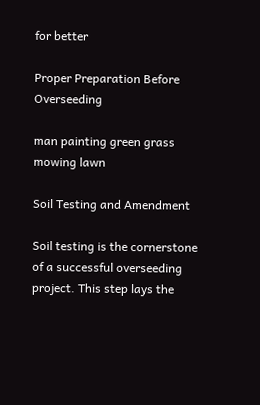for better

Proper Preparation Before Overseeding

man painting green grass mowing lawn

Soil Testing and Amendment

Soil testing is the cornerstone of a successful overseeding project. This step lays the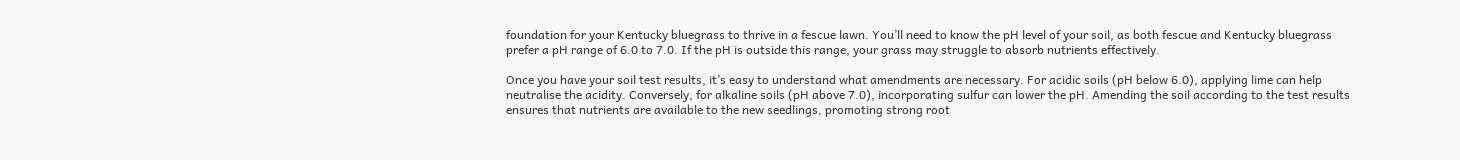foundation for your Kentucky bluegrass to thrive in a fescue lawn. You’ll need to know the pH level of your soil, as both fescue and Kentucky bluegrass prefer a pH range of 6.0 to 7.0. If the pH is outside this range, your grass may struggle to absorb nutrients effectively.

Once you have your soil test results, it’s easy to understand what amendments are necessary. For acidic soils (pH below 6.0), applying lime can help neutralise the acidity. Conversely, for alkaline soils (pH above 7.0), incorporating sulfur can lower the pH. Amending the soil according to the test results ensures that nutrients are available to the new seedlings, promoting strong root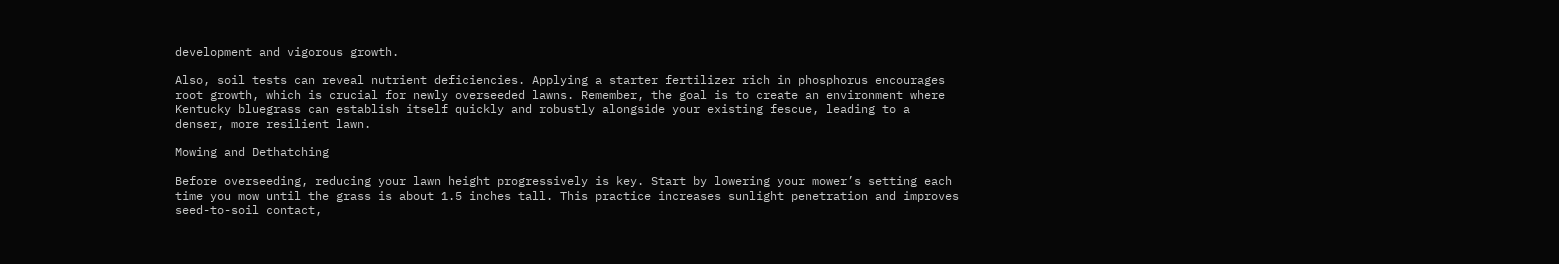development and vigorous growth.

Also, soil tests can reveal nutrient deficiencies. Applying a starter fertilizer rich in phosphorus encourages root growth, which is crucial for newly overseeded lawns. Remember, the goal is to create an environment where Kentucky bluegrass can establish itself quickly and robustly alongside your existing fescue, leading to a denser, more resilient lawn.

Mowing and Dethatching

Before overseeding, reducing your lawn height progressively is key. Start by lowering your mower’s setting each time you mow until the grass is about 1.5 inches tall. This practice increases sunlight penetration and improves seed-to-soil contact,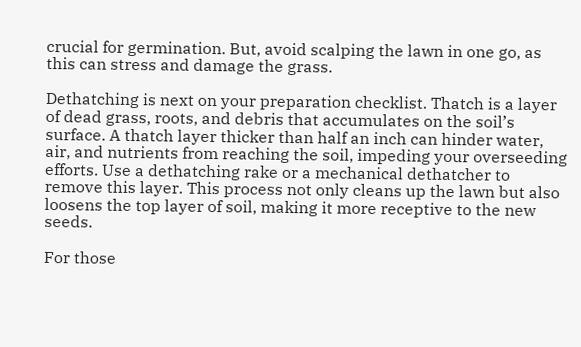crucial for germination. But, avoid scalping the lawn in one go, as this can stress and damage the grass.

Dethatching is next on your preparation checklist. Thatch is a layer of dead grass, roots, and debris that accumulates on the soil’s surface. A thatch layer thicker than half an inch can hinder water, air, and nutrients from reaching the soil, impeding your overseeding efforts. Use a dethatching rake or a mechanical dethatcher to remove this layer. This process not only cleans up the lawn but also loosens the top layer of soil, making it more receptive to the new seeds.

For those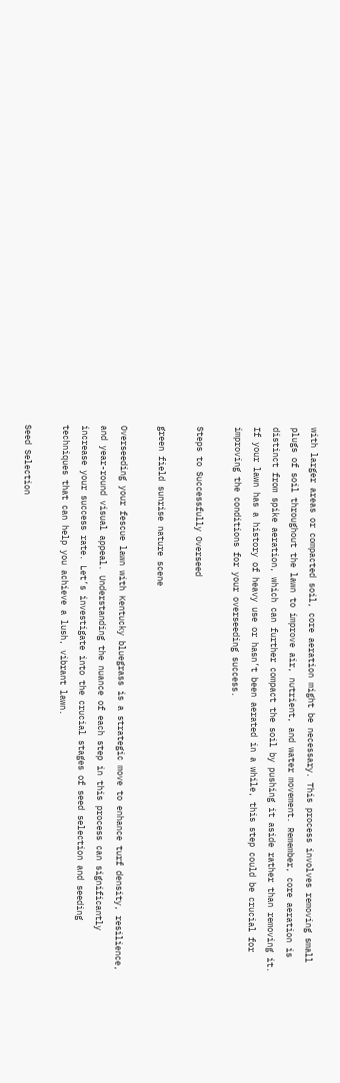with larger areas or compacted soil, core aeration might be necessary. This process involves removing small plugs of soil throughout the lawn to improve air, nutrient, and water movement. Remember, core aeration is distinct from spike aeration, which can further compact the soil by pushing it aside rather than removing it. If your lawn has a history of heavy use or hasn’t been aerated in a while, this step could be crucial for improving the conditions for your overseeding success.

Steps to Successfully Overseed

green field sunrise nature scene

Overseeding your fescue lawn with Kentucky bluegrass is a strategic move to enhance turf density, resilience, and year-round visual appeal. Understanding the nuance of each step in this process can significantly increase your success rate. Let’s investigate into the crucial stages of seed selection and seeding techniques that can help you achieve a lush, vibrant lawn.

Seed Selection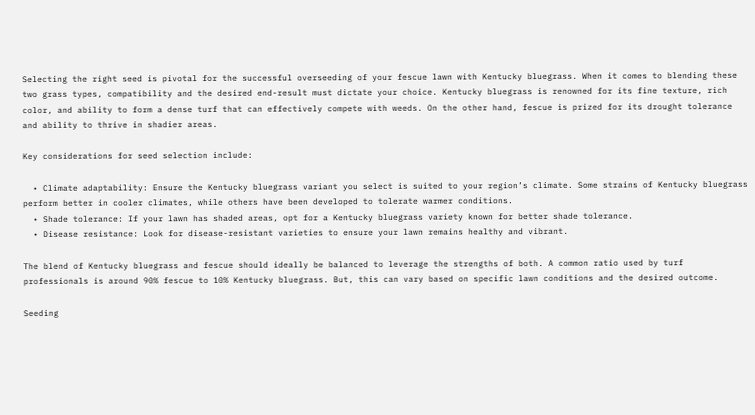Selecting the right seed is pivotal for the successful overseeding of your fescue lawn with Kentucky bluegrass. When it comes to blending these two grass types, compatibility and the desired end-result must dictate your choice. Kentucky bluegrass is renowned for its fine texture, rich color, and ability to form a dense turf that can effectively compete with weeds. On the other hand, fescue is prized for its drought tolerance and ability to thrive in shadier areas.

Key considerations for seed selection include:

  • Climate adaptability: Ensure the Kentucky bluegrass variant you select is suited to your region’s climate. Some strains of Kentucky bluegrass perform better in cooler climates, while others have been developed to tolerate warmer conditions.
  • Shade tolerance: If your lawn has shaded areas, opt for a Kentucky bluegrass variety known for better shade tolerance.
  • Disease resistance: Look for disease-resistant varieties to ensure your lawn remains healthy and vibrant.

The blend of Kentucky bluegrass and fescue should ideally be balanced to leverage the strengths of both. A common ratio used by turf professionals is around 90% fescue to 10% Kentucky bluegrass. But, this can vary based on specific lawn conditions and the desired outcome.

Seeding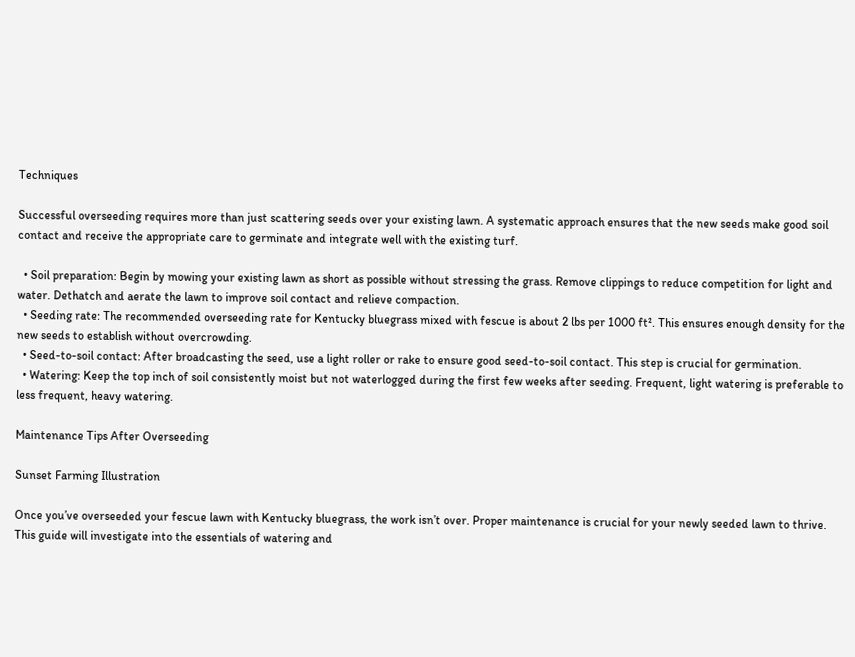Techniques

Successful overseeding requires more than just scattering seeds over your existing lawn. A systematic approach ensures that the new seeds make good soil contact and receive the appropriate care to germinate and integrate well with the existing turf.

  • Soil preparation: Begin by mowing your existing lawn as short as possible without stressing the grass. Remove clippings to reduce competition for light and water. Dethatch and aerate the lawn to improve soil contact and relieve compaction.
  • Seeding rate: The recommended overseeding rate for Kentucky bluegrass mixed with fescue is about 2 lbs per 1000 ft². This ensures enough density for the new seeds to establish without overcrowding.
  • Seed-to-soil contact: After broadcasting the seed, use a light roller or rake to ensure good seed-to-soil contact. This step is crucial for germination.
  • Watering: Keep the top inch of soil consistently moist but not waterlogged during the first few weeks after seeding. Frequent, light watering is preferable to less frequent, heavy watering.

Maintenance Tips After Overseeding

Sunset Farming Illustration

Once you’ve overseeded your fescue lawn with Kentucky bluegrass, the work isn’t over. Proper maintenance is crucial for your newly seeded lawn to thrive. This guide will investigate into the essentials of watering and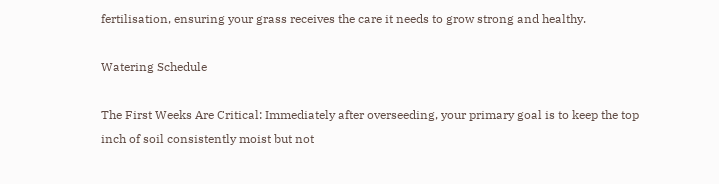fertilisation, ensuring your grass receives the care it needs to grow strong and healthy.

Watering Schedule

The First Weeks Are Critical: Immediately after overseeding, your primary goal is to keep the top inch of soil consistently moist but not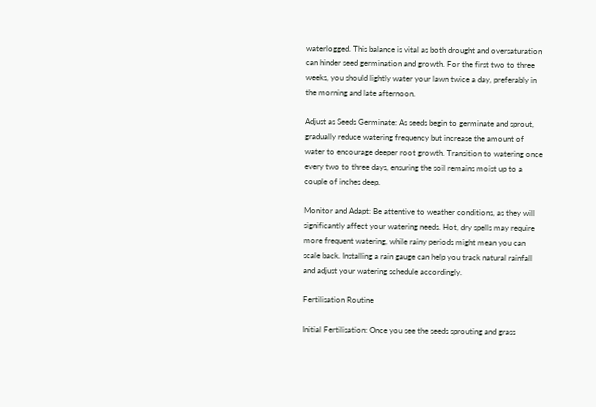waterlogged. This balance is vital as both drought and oversaturation can hinder seed germination and growth. For the first two to three weeks, you should lightly water your lawn twice a day, preferably in the morning and late afternoon.

Adjust as Seeds Germinate: As seeds begin to germinate and sprout, gradually reduce watering frequency but increase the amount of water to encourage deeper root growth. Transition to watering once every two to three days, ensuring the soil remains moist up to a couple of inches deep.

Monitor and Adapt: Be attentive to weather conditions, as they will significantly affect your watering needs. Hot, dry spells may require more frequent watering, while rainy periods might mean you can scale back. Installing a rain gauge can help you track natural rainfall and adjust your watering schedule accordingly.

Fertilisation Routine

Initial Fertilisation: Once you see the seeds sprouting and grass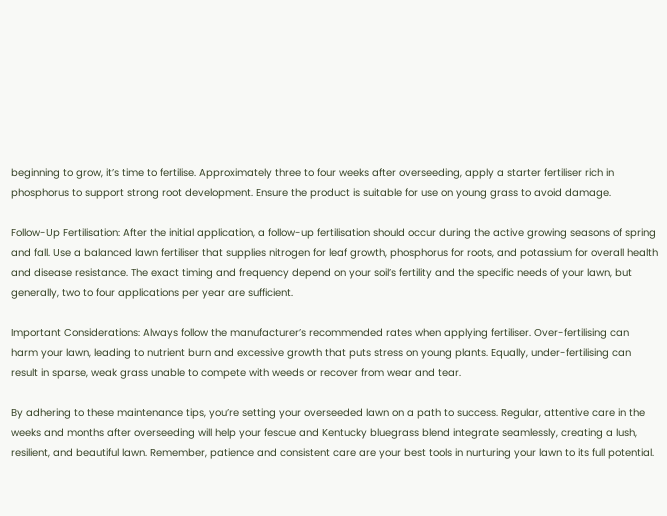beginning to grow, it’s time to fertilise. Approximately three to four weeks after overseeding, apply a starter fertiliser rich in phosphorus to support strong root development. Ensure the product is suitable for use on young grass to avoid damage.

Follow-Up Fertilisation: After the initial application, a follow-up fertilisation should occur during the active growing seasons of spring and fall. Use a balanced lawn fertiliser that supplies nitrogen for leaf growth, phosphorus for roots, and potassium for overall health and disease resistance. The exact timing and frequency depend on your soil’s fertility and the specific needs of your lawn, but generally, two to four applications per year are sufficient.

Important Considerations: Always follow the manufacturer’s recommended rates when applying fertiliser. Over-fertilising can harm your lawn, leading to nutrient burn and excessive growth that puts stress on young plants. Equally, under-fertilising can result in sparse, weak grass unable to compete with weeds or recover from wear and tear.

By adhering to these maintenance tips, you’re setting your overseeded lawn on a path to success. Regular, attentive care in the weeks and months after overseeding will help your fescue and Kentucky bluegrass blend integrate seamlessly, creating a lush, resilient, and beautiful lawn. Remember, patience and consistent care are your best tools in nurturing your lawn to its full potential.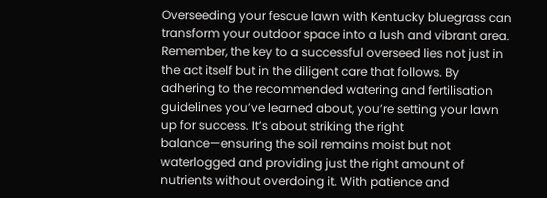Overseeding your fescue lawn with Kentucky bluegrass can transform your outdoor space into a lush and vibrant area. Remember, the key to a successful overseed lies not just in the act itself but in the diligent care that follows. By adhering to the recommended watering and fertilisation guidelines you’ve learned about, you’re setting your lawn up for success. It’s about striking the right balance—ensuring the soil remains moist but not waterlogged and providing just the right amount of nutrients without overdoing it. With patience and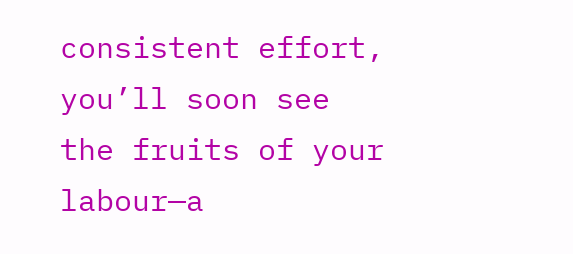consistent effort, you’ll soon see the fruits of your labour—a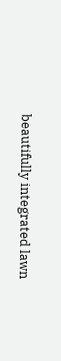beautifully integrated lawn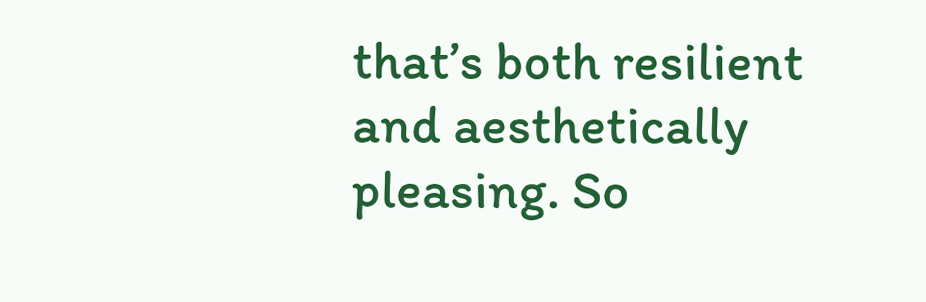that’s both resilient and aesthetically pleasing. So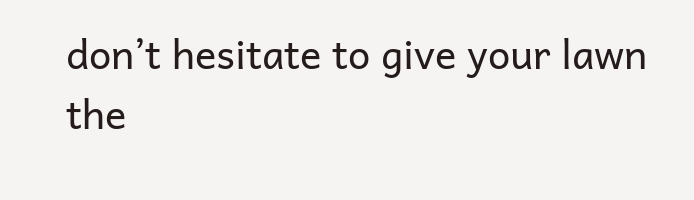don’t hesitate to give your lawn the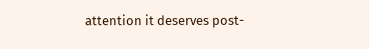attention it deserves post-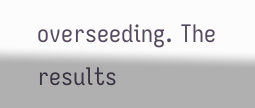overseeding. The results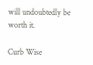will undoubtedly be worth it.

Curb Wise